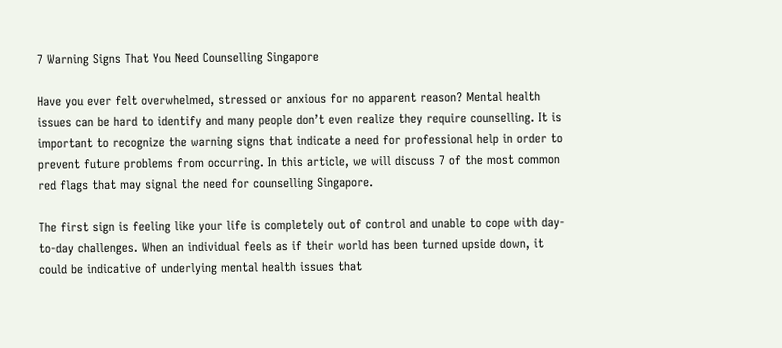7 Warning Signs That You Need Counselling Singapore

Have you ever felt overwhelmed, stressed or anxious for no apparent reason? Mental health issues can be hard to identify and many people don’t even realize they require counselling. It is important to recognize the warning signs that indicate a need for professional help in order to prevent future problems from occurring. In this article, we will discuss 7 of the most common red flags that may signal the need for counselling Singapore.

The first sign is feeling like your life is completely out of control and unable to cope with day-to-day challenges. When an individual feels as if their world has been turned upside down, it could be indicative of underlying mental health issues that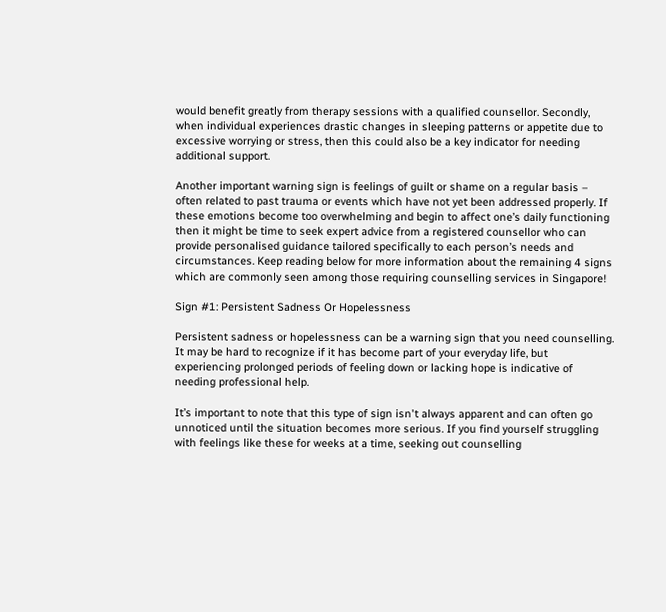would benefit greatly from therapy sessions with a qualified counsellor. Secondly, when individual experiences drastic changes in sleeping patterns or appetite due to excessive worrying or stress, then this could also be a key indicator for needing additional support.

Another important warning sign is feelings of guilt or shame on a regular basis – often related to past trauma or events which have not yet been addressed properly. If these emotions become too overwhelming and begin to affect one’s daily functioning then it might be time to seek expert advice from a registered counsellor who can provide personalised guidance tailored specifically to each person’s needs and circumstances. Keep reading below for more information about the remaining 4 signs which are commonly seen among those requiring counselling services in Singapore!

Sign #1: Persistent Sadness Or Hopelessness

Persistent sadness or hopelessness can be a warning sign that you need counselling. It may be hard to recognize if it has become part of your everyday life, but experiencing prolonged periods of feeling down or lacking hope is indicative of needing professional help.

It’s important to note that this type of sign isn't always apparent and can often go unnoticed until the situation becomes more serious. If you find yourself struggling with feelings like these for weeks at a time, seeking out counselling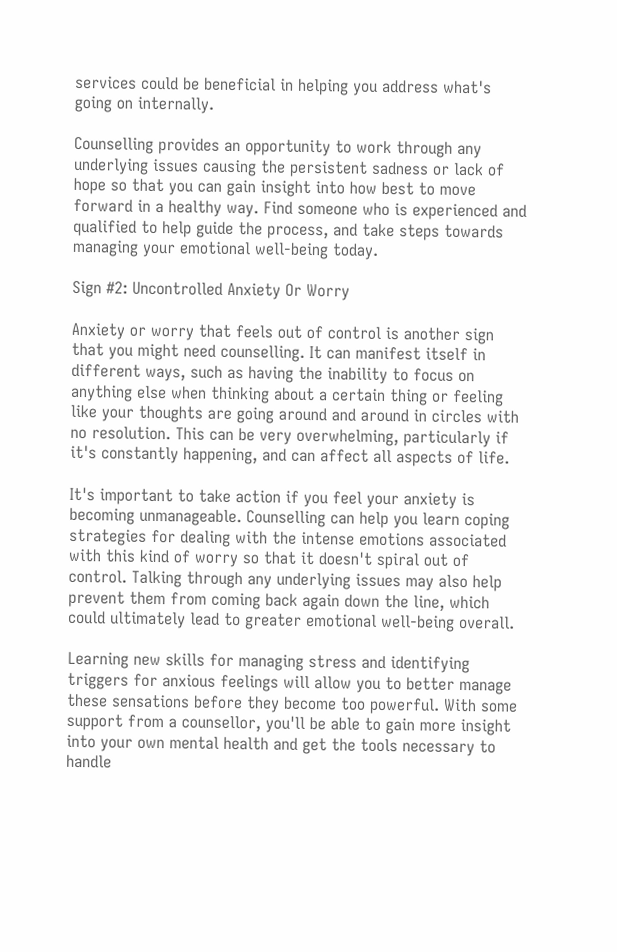services could be beneficial in helping you address what's going on internally.

Counselling provides an opportunity to work through any underlying issues causing the persistent sadness or lack of hope so that you can gain insight into how best to move forward in a healthy way. Find someone who is experienced and qualified to help guide the process, and take steps towards managing your emotional well-being today.

Sign #2: Uncontrolled Anxiety Or Worry

Anxiety or worry that feels out of control is another sign that you might need counselling. It can manifest itself in different ways, such as having the inability to focus on anything else when thinking about a certain thing or feeling like your thoughts are going around and around in circles with no resolution. This can be very overwhelming, particularly if it's constantly happening, and can affect all aspects of life.

It's important to take action if you feel your anxiety is becoming unmanageable. Counselling can help you learn coping strategies for dealing with the intense emotions associated with this kind of worry so that it doesn't spiral out of control. Talking through any underlying issues may also help prevent them from coming back again down the line, which could ultimately lead to greater emotional well-being overall.

Learning new skills for managing stress and identifying triggers for anxious feelings will allow you to better manage these sensations before they become too powerful. With some support from a counsellor, you'll be able to gain more insight into your own mental health and get the tools necessary to handle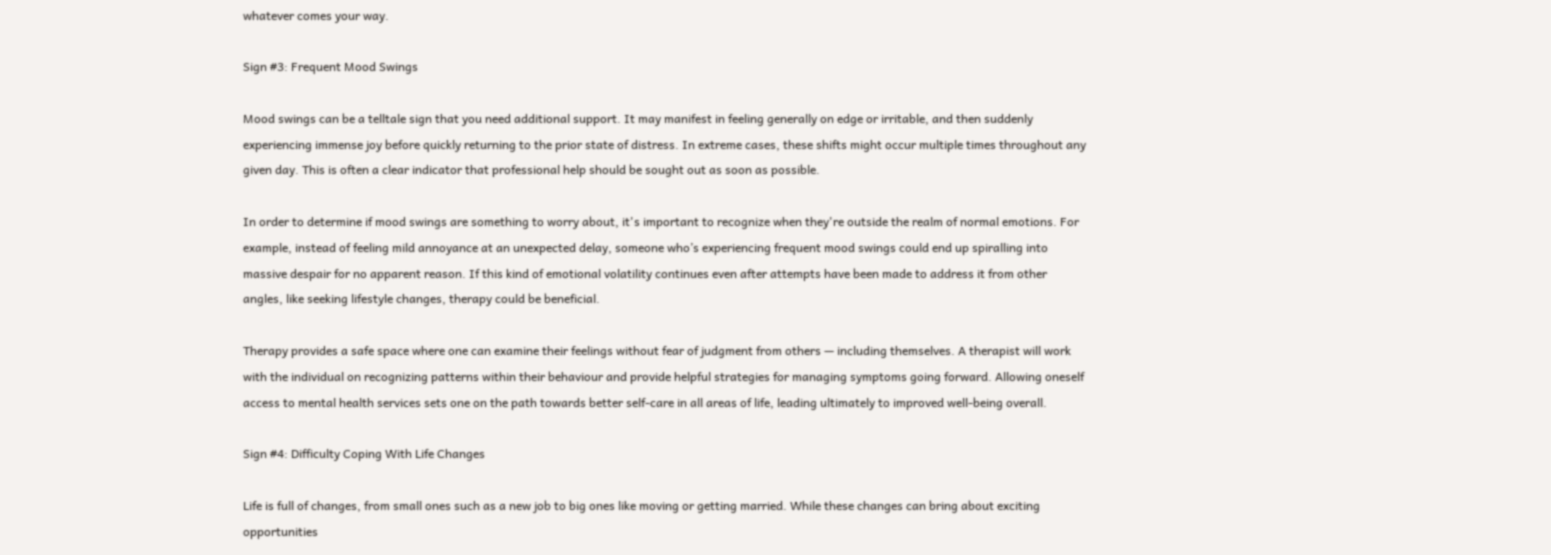whatever comes your way.

Sign #3: Frequent Mood Swings

Mood swings can be a telltale sign that you need additional support. It may manifest in feeling generally on edge or irritable, and then suddenly experiencing immense joy before quickly returning to the prior state of distress. In extreme cases, these shifts might occur multiple times throughout any given day. This is often a clear indicator that professional help should be sought out as soon as possible.

In order to determine if mood swings are something to worry about, it's important to recognize when they're outside the realm of normal emotions. For example, instead of feeling mild annoyance at an unexpected delay, someone who’s experiencing frequent mood swings could end up spiralling into massive despair for no apparent reason. If this kind of emotional volatility continues even after attempts have been made to address it from other angles, like seeking lifestyle changes, therapy could be beneficial.

Therapy provides a safe space where one can examine their feelings without fear of judgment from others — including themselves. A therapist will work with the individual on recognizing patterns within their behaviour and provide helpful strategies for managing symptoms going forward. Allowing oneself access to mental health services sets one on the path towards better self-care in all areas of life, leading ultimately to improved well-being overall.

Sign #4: Difficulty Coping With Life Changes

Life is full of changes, from small ones such as a new job to big ones like moving or getting married. While these changes can bring about exciting opportunities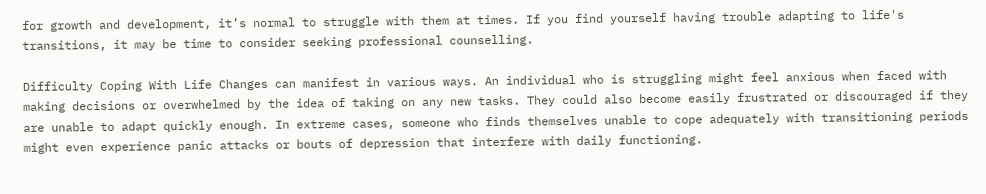for growth and development, it’s normal to struggle with them at times. If you find yourself having trouble adapting to life's transitions, it may be time to consider seeking professional counselling.

Difficulty Coping With Life Changes can manifest in various ways. An individual who is struggling might feel anxious when faced with making decisions or overwhelmed by the idea of taking on any new tasks. They could also become easily frustrated or discouraged if they are unable to adapt quickly enough. In extreme cases, someone who finds themselves unable to cope adequately with transitioning periods might even experience panic attacks or bouts of depression that interfere with daily functioning.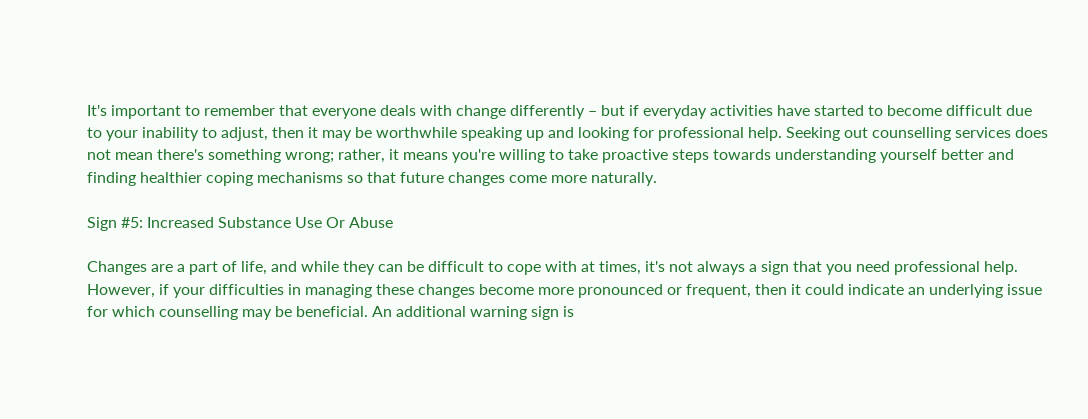It's important to remember that everyone deals with change differently – but if everyday activities have started to become difficult due to your inability to adjust, then it may be worthwhile speaking up and looking for professional help. Seeking out counselling services does not mean there's something wrong; rather, it means you're willing to take proactive steps towards understanding yourself better and finding healthier coping mechanisms so that future changes come more naturally.

Sign #5: Increased Substance Use Or Abuse

Changes are a part of life, and while they can be difficult to cope with at times, it's not always a sign that you need professional help. However, if your difficulties in managing these changes become more pronounced or frequent, then it could indicate an underlying issue for which counselling may be beneficial. An additional warning sign is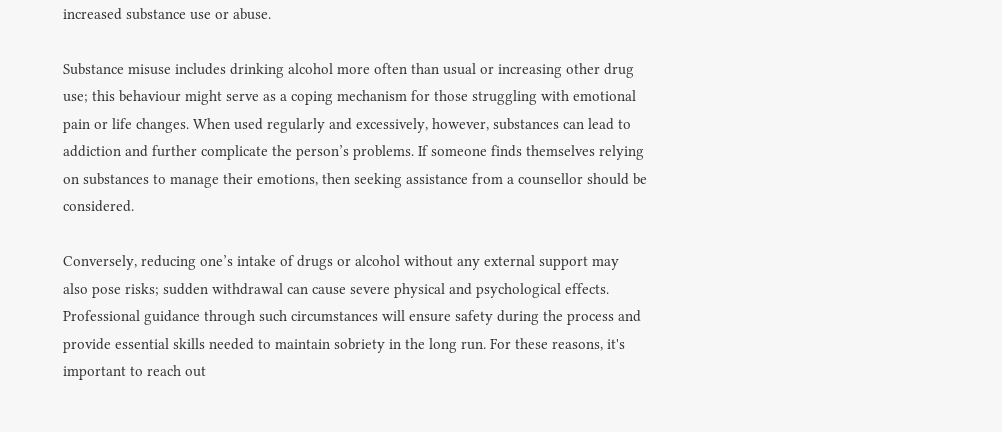increased substance use or abuse.

Substance misuse includes drinking alcohol more often than usual or increasing other drug use; this behaviour might serve as a coping mechanism for those struggling with emotional pain or life changes. When used regularly and excessively, however, substances can lead to addiction and further complicate the person’s problems. If someone finds themselves relying on substances to manage their emotions, then seeking assistance from a counsellor should be considered.

Conversely, reducing one’s intake of drugs or alcohol without any external support may also pose risks; sudden withdrawal can cause severe physical and psychological effects. Professional guidance through such circumstances will ensure safety during the process and provide essential skills needed to maintain sobriety in the long run. For these reasons, it's important to reach out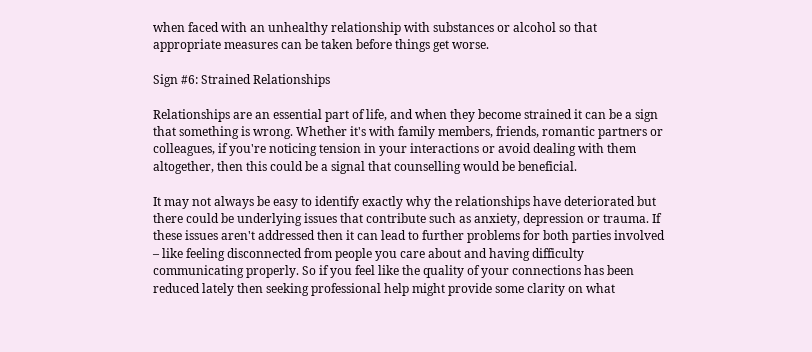when faced with an unhealthy relationship with substances or alcohol so that appropriate measures can be taken before things get worse.

Sign #6: Strained Relationships

Relationships are an essential part of life, and when they become strained it can be a sign that something is wrong. Whether it's with family members, friends, romantic partners or colleagues, if you're noticing tension in your interactions or avoid dealing with them altogether, then this could be a signal that counselling would be beneficial.

It may not always be easy to identify exactly why the relationships have deteriorated but there could be underlying issues that contribute such as anxiety, depression or trauma. If these issues aren't addressed then it can lead to further problems for both parties involved – like feeling disconnected from people you care about and having difficulty communicating properly. So if you feel like the quality of your connections has been reduced lately then seeking professional help might provide some clarity on what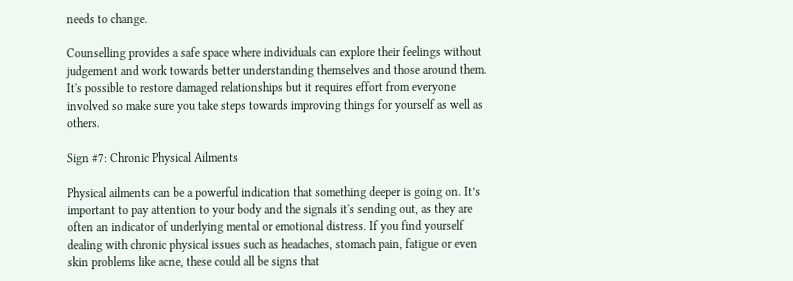needs to change.

Counselling provides a safe space where individuals can explore their feelings without judgement and work towards better understanding themselves and those around them. It's possible to restore damaged relationships but it requires effort from everyone involved so make sure you take steps towards improving things for yourself as well as others.

Sign #7: Chronic Physical Ailments

Physical ailments can be a powerful indication that something deeper is going on. It’s important to pay attention to your body and the signals it's sending out, as they are often an indicator of underlying mental or emotional distress. If you find yourself dealing with chronic physical issues such as headaches, stomach pain, fatigue or even skin problems like acne, these could all be signs that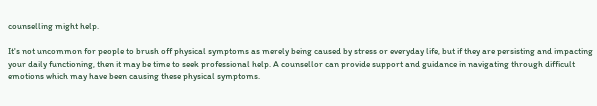counselling might help.

It's not uncommon for people to brush off physical symptoms as merely being caused by stress or everyday life, but if they are persisting and impacting your daily functioning, then it may be time to seek professional help. A counsellor can provide support and guidance in navigating through difficult emotions which may have been causing these physical symptoms.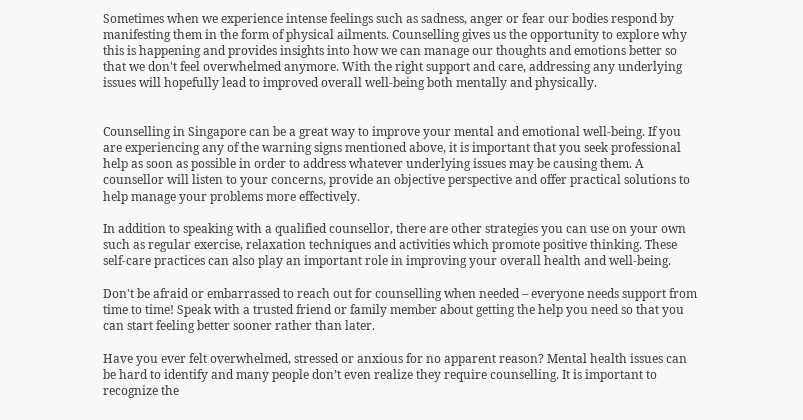Sometimes when we experience intense feelings such as sadness, anger or fear our bodies respond by manifesting them in the form of physical ailments. Counselling gives us the opportunity to explore why this is happening and provides insights into how we can manage our thoughts and emotions better so that we don't feel overwhelmed anymore. With the right support and care, addressing any underlying issues will hopefully lead to improved overall well-being both mentally and physically.


Counselling in Singapore can be a great way to improve your mental and emotional well-being. If you are experiencing any of the warning signs mentioned above, it is important that you seek professional help as soon as possible in order to address whatever underlying issues may be causing them. A counsellor will listen to your concerns, provide an objective perspective and offer practical solutions to help manage your problems more effectively.

In addition to speaking with a qualified counsellor, there are other strategies you can use on your own such as regular exercise, relaxation techniques and activities which promote positive thinking. These self-care practices can also play an important role in improving your overall health and well-being.

Don't be afraid or embarrassed to reach out for counselling when needed – everyone needs support from time to time! Speak with a trusted friend or family member about getting the help you need so that you can start feeling better sooner rather than later.

Have you ever felt overwhelmed, stressed or anxious for no apparent reason? Mental health issues can be hard to identify and many people don’t even realize they require counselling. It is important to recognize the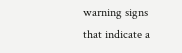warning signs that indicate a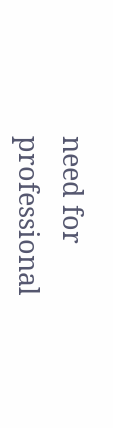need for professional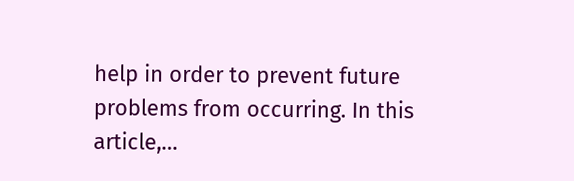help in order to prevent future problems from occurring. In this article,…